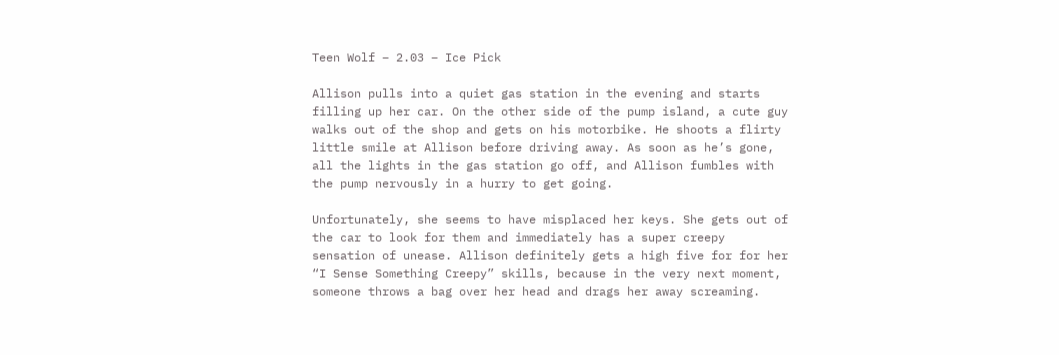Teen Wolf – 2.03 – Ice Pick

Allison pulls into a quiet gas station in the evening and starts filling up her car. On the other side of the pump island, a cute guy walks out of the shop and gets on his motorbike. He shoots a flirty little smile at Allison before driving away. As soon as he’s gone, all the lights in the gas station go off, and Allison fumbles with the pump nervously in a hurry to get going.

Unfortunately, she seems to have misplaced her keys. She gets out of the car to look for them and immediately has a super creepy sensation of unease. Allison definitely gets a high five for for her “I Sense Something Creepy” skills, because in the very next moment, someone throws a bag over her head and drags her away screaming.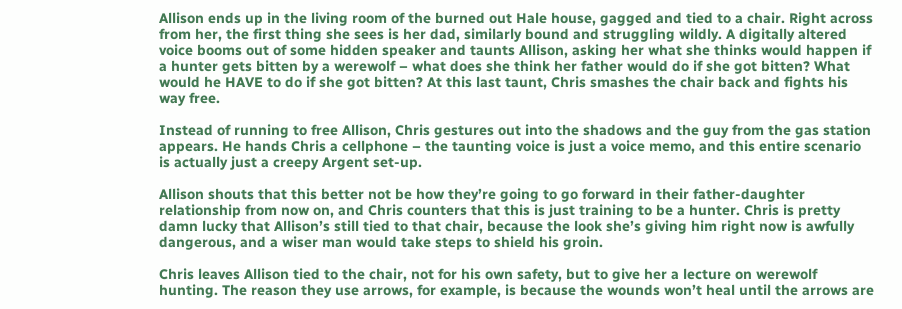Allison ends up in the living room of the burned out Hale house, gagged and tied to a chair. Right across from her, the first thing she sees is her dad, similarly bound and struggling wildly. A digitally altered voice booms out of some hidden speaker and taunts Allison, asking her what she thinks would happen if a hunter gets bitten by a werewolf – what does she think her father would do if she got bitten? What would he HAVE to do if she got bitten? At this last taunt, Chris smashes the chair back and fights his way free.

Instead of running to free Allison, Chris gestures out into the shadows and the guy from the gas station appears. He hands Chris a cellphone – the taunting voice is just a voice memo, and this entire scenario is actually just a creepy Argent set-up.

Allison shouts that this better not be how they’re going to go forward in their father-daughter relationship from now on, and Chris counters that this is just training to be a hunter. Chris is pretty damn lucky that Allison’s still tied to that chair, because the look she’s giving him right now is awfully dangerous, and a wiser man would take steps to shield his groin.

Chris leaves Allison tied to the chair, not for his own safety, but to give her a lecture on werewolf hunting. The reason they use arrows, for example, is because the wounds won’t heal until the arrows are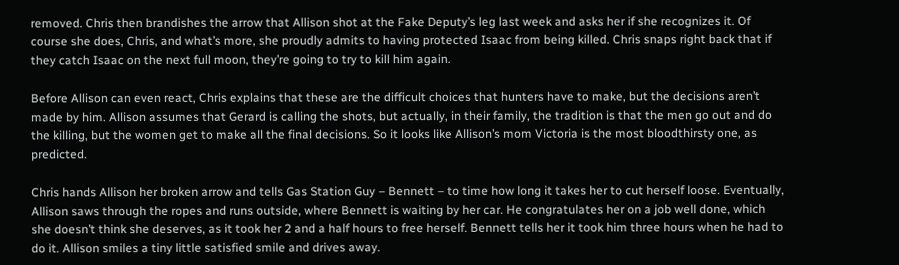removed. Chris then brandishes the arrow that Allison shot at the Fake Deputy’s leg last week and asks her if she recognizes it. Of course she does, Chris, and what’s more, she proudly admits to having protected Isaac from being killed. Chris snaps right back that if they catch Isaac on the next full moon, they’re going to try to kill him again.

Before Allison can even react, Chris explains that these are the difficult choices that hunters have to make, but the decisions aren’t made by him. Allison assumes that Gerard is calling the shots, but actually, in their family, the tradition is that the men go out and do the killing, but the women get to make all the final decisions. So it looks like Allison’s mom Victoria is the most bloodthirsty one, as predicted.

Chris hands Allison her broken arrow and tells Gas Station Guy – Bennett – to time how long it takes her to cut herself loose. Eventually, Allison saws through the ropes and runs outside, where Bennett is waiting by her car. He congratulates her on a job well done, which she doesn’t think she deserves, as it took her 2 and a half hours to free herself. Bennett tells her it took him three hours when he had to do it. Allison smiles a tiny little satisfied smile and drives away.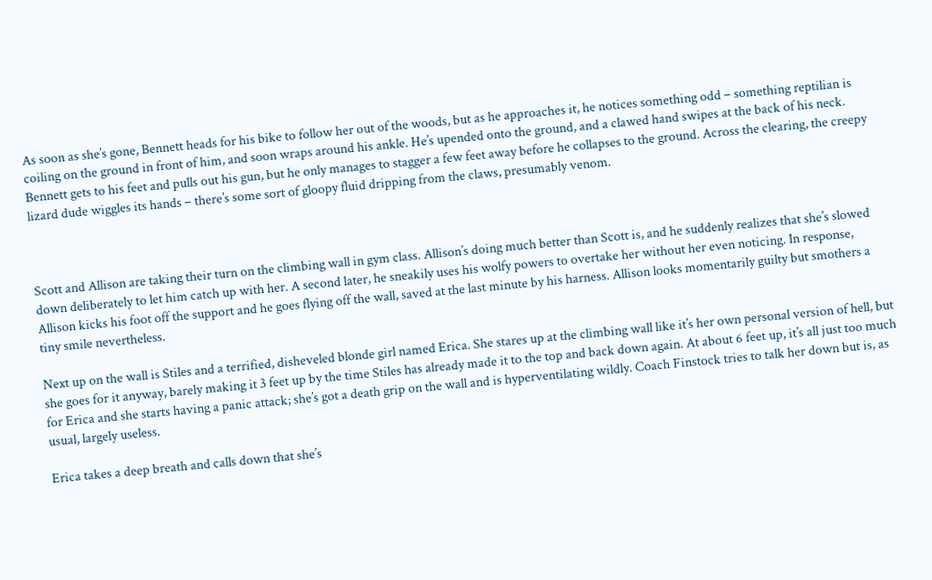As soon as she’s gone, Bennett heads for his bike to follow her out of the woods, but as he approaches it, he notices something odd – something reptilian is coiling on the ground in front of him, and soon wraps around his ankle. He’s upended onto the ground, and a clawed hand swipes at the back of his neck. Bennett gets to his feet and pulls out his gun, but he only manages to stagger a few feet away before he collapses to the ground. Across the clearing, the creepy lizard dude wiggles its hands – there’s some sort of gloopy fluid dripping from the claws, presumably venom.



Scott and Allison are taking their turn on the climbing wall in gym class. Allison’s doing much better than Scott is, and he suddenly realizes that she’s slowed down deliberately to let him catch up with her. A second later, he sneakily uses his wolfy powers to overtake her without her even noticing. In response, Allison kicks his foot off the support and he goes flying off the wall, saved at the last minute by his harness. Allison looks momentarily guilty but smothers a tiny smile nevertheless.

Next up on the wall is Stiles and a terrified, disheveled blonde girl named Erica. She stares up at the climbing wall like it’s her own personal version of hell, but she goes for it anyway, barely making it 3 feet up by the time Stiles has already made it to the top and back down again. At about 6 feet up, it’s all just too much for Erica and she starts having a panic attack; she’s got a death grip on the wall and is hyperventilating wildly. Coach Finstock tries to talk her down but is, as usual, largely useless.

Erica takes a deep breath and calls down that she’s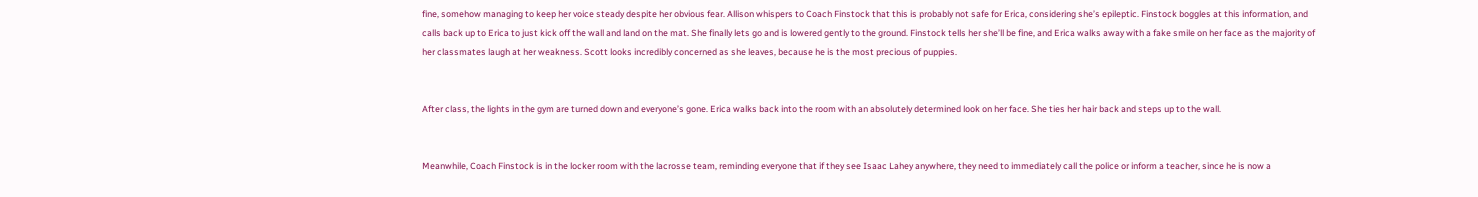fine, somehow managing to keep her voice steady despite her obvious fear. Allison whispers to Coach Finstock that this is probably not safe for Erica, considering she’s epileptic. Finstock boggles at this information, and calls back up to Erica to just kick off the wall and land on the mat. She finally lets go and is lowered gently to the ground. Finstock tells her she’ll be fine, and Erica walks away with a fake smile on her face as the majority of her classmates laugh at her weakness. Scott looks incredibly concerned as she leaves, because he is the most precious of puppies.


After class, the lights in the gym are turned down and everyone’s gone. Erica walks back into the room with an absolutely determined look on her face. She ties her hair back and steps up to the wall.


Meanwhile, Coach Finstock is in the locker room with the lacrosse team, reminding everyone that if they see Isaac Lahey anywhere, they need to immediately call the police or inform a teacher, since he is now a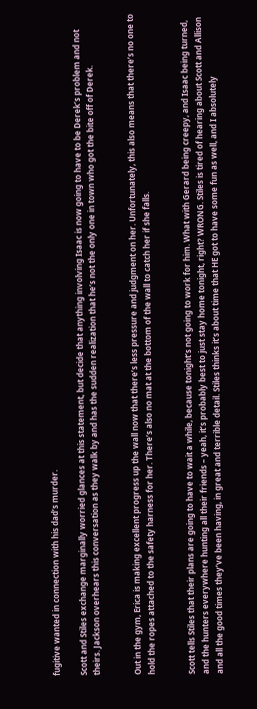fugitive wanted in connection with his dad’s murder.

Scott and Stiles exchange marginally worried glances at this statement, but decide that anything involving Isaac is now going to have to be Derek’s problem and not theirs. Jackson overhears this conversation as they walk by and has the sudden realization that he’s not the only one in town who got the bite off of Derek.


Out in the gym, Erica is making excellent progress up the wall now that there’s less pressure and judgment on her. Unfortunately, this also means that there’s no one to hold the ropes attached to the safety harness for her. There’s also no mat at the bottom of the wall to catch her if she falls.


Scott tells Stiles that their plans are going to have to wait a while, because tonight’s not going to work for him. What with Gerard being creepy, and Isaac being turned, and the hunters everywhere hunting all their friends – yeah, it’s probably best to just stay home tonight, right? WRONG. Stiles is tired of hearing about Scott and Allison and all the good times they’ve been having, in great and terrible detail. Stiles thinks it’s about time that HE got to have some fun as well, and I absolutely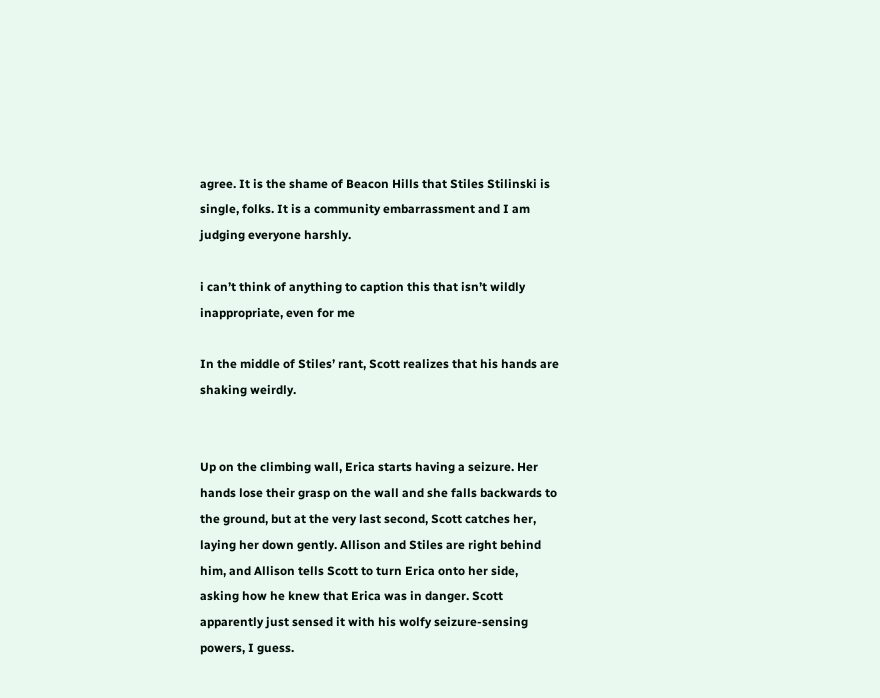agree. It is the shame of Beacon Hills that Stiles Stilinski is single, folks. It is a community embarrassment and I am judging everyone harshly.

i can’t think of anything to caption this that isn’t wildly inappropriate, even for me

In the middle of Stiles’ rant, Scott realizes that his hands are shaking weirdly.


Up on the climbing wall, Erica starts having a seizure. Her hands lose their grasp on the wall and she falls backwards to the ground, but at the very last second, Scott catches her, laying her down gently. Allison and Stiles are right behind him, and Allison tells Scott to turn Erica onto her side, asking how he knew that Erica was in danger. Scott apparently just sensed it with his wolfy seizure-sensing powers, I guess.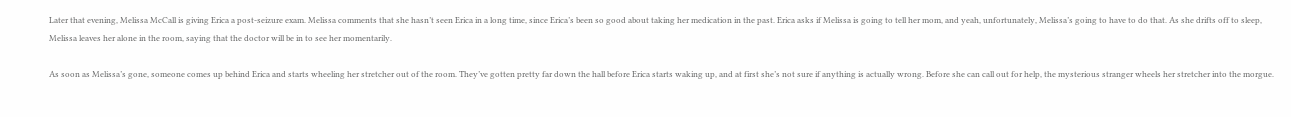Later that evening, Melissa McCall is giving Erica a post-seizure exam. Melissa comments that she hasn’t seen Erica in a long time, since Erica’s been so good about taking her medication in the past. Erica asks if Melissa is going to tell her mom, and yeah, unfortunately, Melissa’s going to have to do that. As she drifts off to sleep, Melissa leaves her alone in the room, saying that the doctor will be in to see her momentarily.

As soon as Melissa’s gone, someone comes up behind Erica and starts wheeling her stretcher out of the room. They’ve gotten pretty far down the hall before Erica starts waking up, and at first she’s not sure if anything is actually wrong. Before she can call out for help, the mysterious stranger wheels her stretcher into the morgue.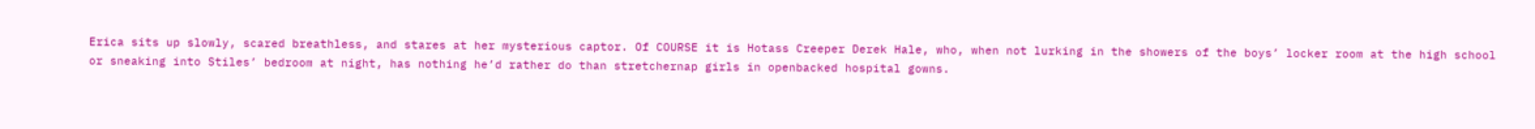Erica sits up slowly, scared breathless, and stares at her mysterious captor. Of COURSE it is Hotass Creeper Derek Hale, who, when not lurking in the showers of the boys’ locker room at the high school or sneaking into Stiles’ bedroom at night, has nothing he’d rather do than stretchernap girls in openbacked hospital gowns.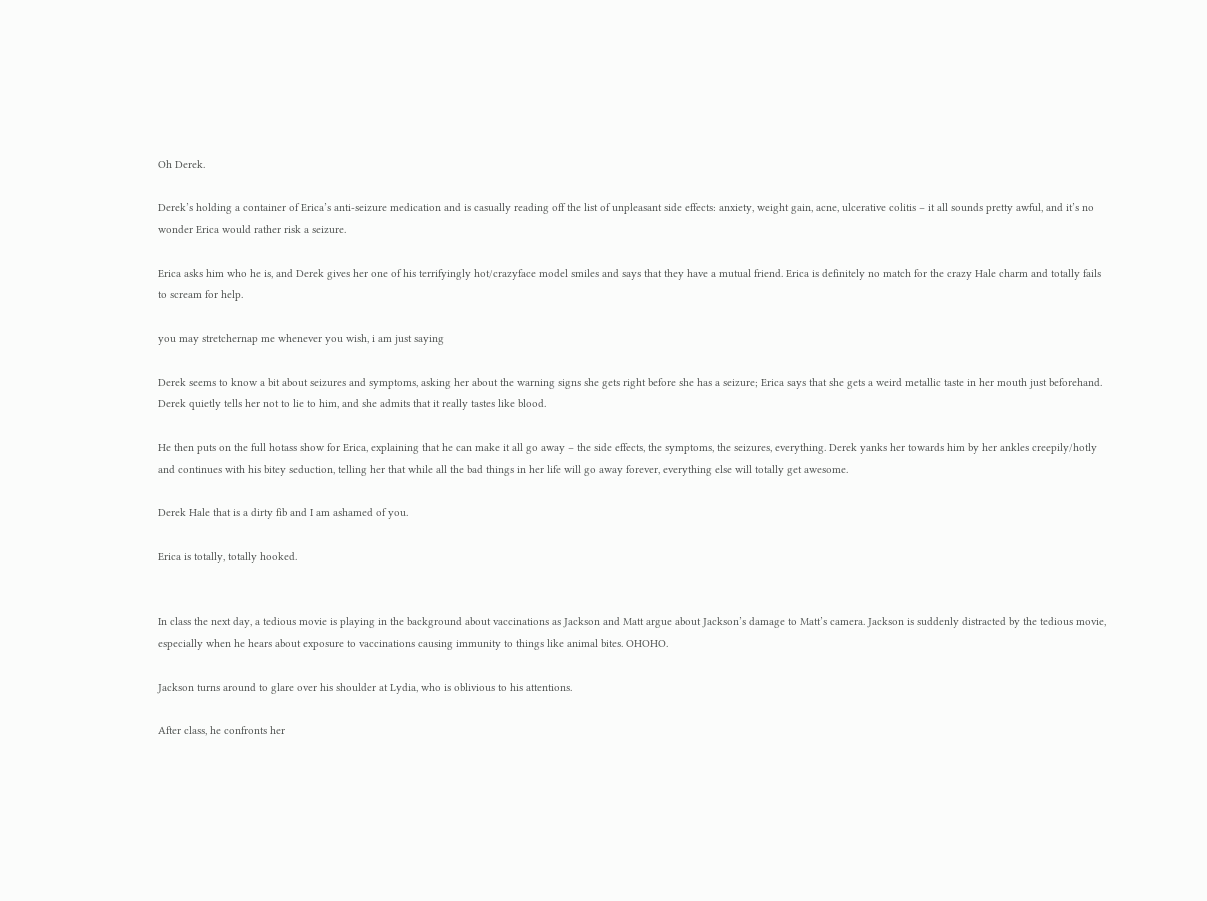Oh Derek.

Derek’s holding a container of Erica’s anti-seizure medication and is casually reading off the list of unpleasant side effects: anxiety, weight gain, acne, ulcerative colitis – it all sounds pretty awful, and it’s no wonder Erica would rather risk a seizure.

Erica asks him who he is, and Derek gives her one of his terrifyingly hot/crazyface model smiles and says that they have a mutual friend. Erica is definitely no match for the crazy Hale charm and totally fails to scream for help.

you may stretchernap me whenever you wish, i am just saying

Derek seems to know a bit about seizures and symptoms, asking her about the warning signs she gets right before she has a seizure; Erica says that she gets a weird metallic taste in her mouth just beforehand. Derek quietly tells her not to lie to him, and she admits that it really tastes like blood.

He then puts on the full hotass show for Erica, explaining that he can make it all go away – the side effects, the symptoms, the seizures, everything. Derek yanks her towards him by her ankles creepily/hotly and continues with his bitey seduction, telling her that while all the bad things in her life will go away forever, everything else will totally get awesome.

Derek Hale that is a dirty fib and I am ashamed of you.

Erica is totally, totally hooked.


In class the next day, a tedious movie is playing in the background about vaccinations as Jackson and Matt argue about Jackson’s damage to Matt’s camera. Jackson is suddenly distracted by the tedious movie, especially when he hears about exposure to vaccinations causing immunity to things like animal bites. OHOHO.

Jackson turns around to glare over his shoulder at Lydia, who is oblivious to his attentions.

After class, he confronts her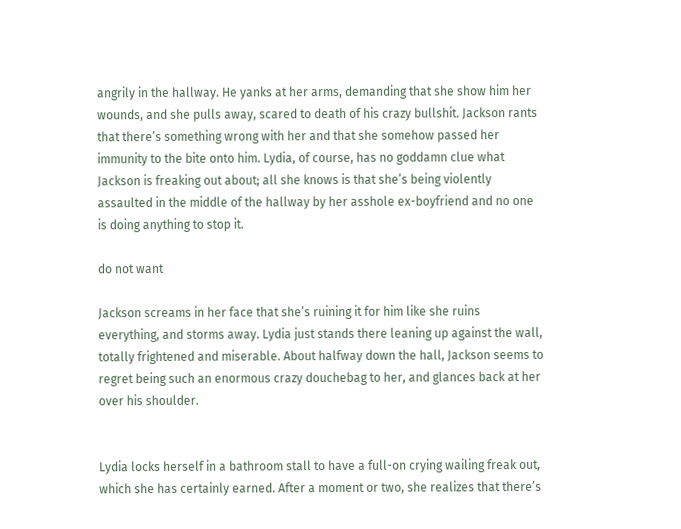angrily in the hallway. He yanks at her arms, demanding that she show him her wounds, and she pulls away, scared to death of his crazy bullshit. Jackson rants that there’s something wrong with her and that she somehow passed her immunity to the bite onto him. Lydia, of course, has no goddamn clue what Jackson is freaking out about; all she knows is that she’s being violently assaulted in the middle of the hallway by her asshole ex-boyfriend and no one is doing anything to stop it.

do not want

Jackson screams in her face that she’s ruining it for him like she ruins everything, and storms away. Lydia just stands there leaning up against the wall, totally frightened and miserable. About halfway down the hall, Jackson seems to regret being such an enormous crazy douchebag to her, and glances back at her over his shoulder.


Lydia locks herself in a bathroom stall to have a full-on crying wailing freak out, which she has certainly earned. After a moment or two, she realizes that there’s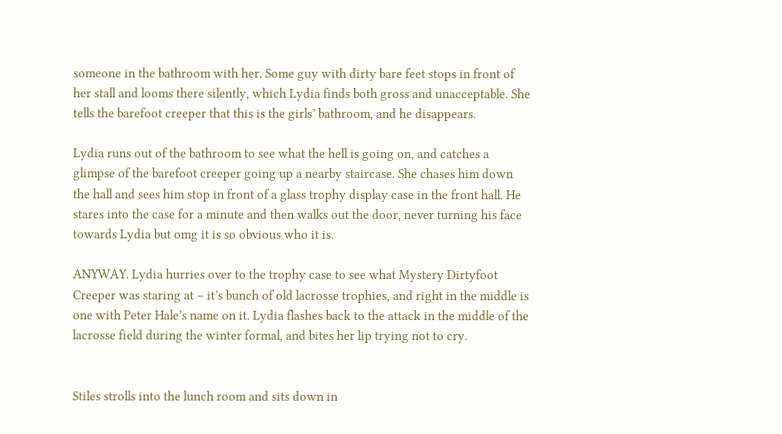someone in the bathroom with her. Some guy with dirty bare feet stops in front of her stall and looms there silently, which Lydia finds both gross and unacceptable. She tells the barefoot creeper that this is the girls’ bathroom, and he disappears.

Lydia runs out of the bathroom to see what the hell is going on, and catches a glimpse of the barefoot creeper going up a nearby staircase. She chases him down the hall and sees him stop in front of a glass trophy display case in the front hall. He stares into the case for a minute and then walks out the door, never turning his face towards Lydia but omg it is so obvious who it is.

ANYWAY. Lydia hurries over to the trophy case to see what Mystery Dirtyfoot Creeper was staring at – it’s bunch of old lacrosse trophies, and right in the middle is one with Peter Hale’s name on it. Lydia flashes back to the attack in the middle of the lacrosse field during the winter formal, and bites her lip trying not to cry.


Stiles strolls into the lunch room and sits down in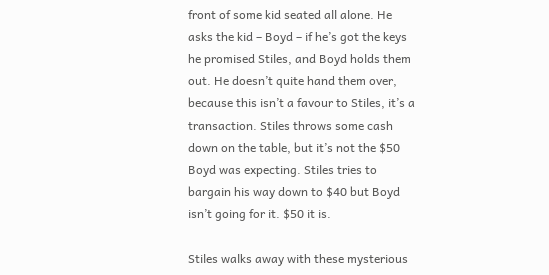front of some kid seated all alone. He asks the kid – Boyd – if he’s got the keys he promised Stiles, and Boyd holds them out. He doesn’t quite hand them over, because this isn’t a favour to Stiles, it’s a transaction. Stiles throws some cash down on the table, but it’s not the $50 Boyd was expecting. Stiles tries to bargain his way down to $40 but Boyd isn’t going for it. $50 it is.

Stiles walks away with these mysterious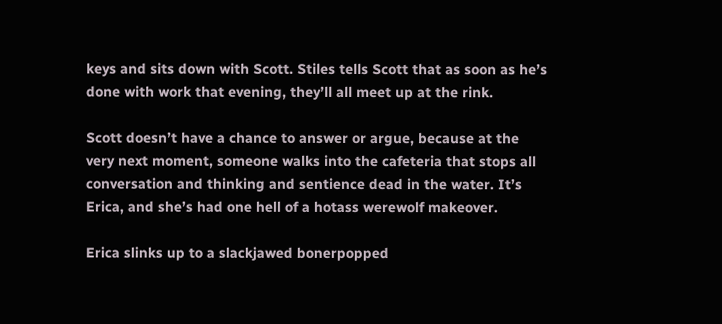keys and sits down with Scott. Stiles tells Scott that as soon as he’s done with work that evening, they’ll all meet up at the rink.

Scott doesn’t have a chance to answer or argue, because at the very next moment, someone walks into the cafeteria that stops all conversation and thinking and sentience dead in the water. It’s Erica, and she’s had one hell of a hotass werewolf makeover.

Erica slinks up to a slackjawed bonerpopped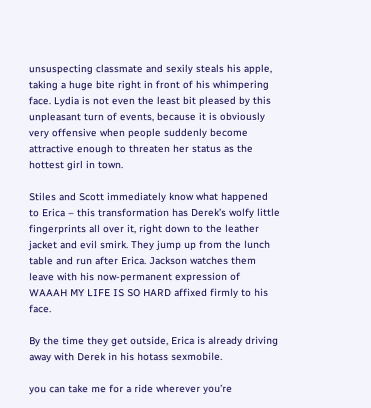unsuspecting classmate and sexily steals his apple, taking a huge bite right in front of his whimpering face. Lydia is not even the least bit pleased by this unpleasant turn of events, because it is obviously very offensive when people suddenly become attractive enough to threaten her status as the hottest girl in town.

Stiles and Scott immediately know what happened to Erica – this transformation has Derek’s wolfy little fingerprints all over it, right down to the leather jacket and evil smirk. They jump up from the lunch table and run after Erica. Jackson watches them leave with his now-permanent expression of WAAAH MY LIFE IS SO HARD affixed firmly to his face.

By the time they get outside, Erica is already driving away with Derek in his hotass sexmobile.

you can take me for a ride wherever you’re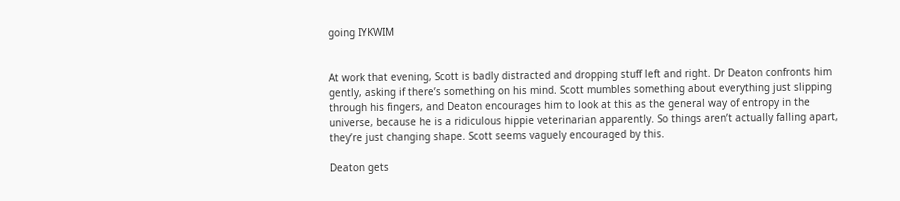going IYKWIM


At work that evening, Scott is badly distracted and dropping stuff left and right. Dr Deaton confronts him gently, asking if there’s something on his mind. Scott mumbles something about everything just slipping through his fingers, and Deaton encourages him to look at this as the general way of entropy in the universe, because he is a ridiculous hippie veterinarian apparently. So things aren’t actually falling apart, they’re just changing shape. Scott seems vaguely encouraged by this.

Deaton gets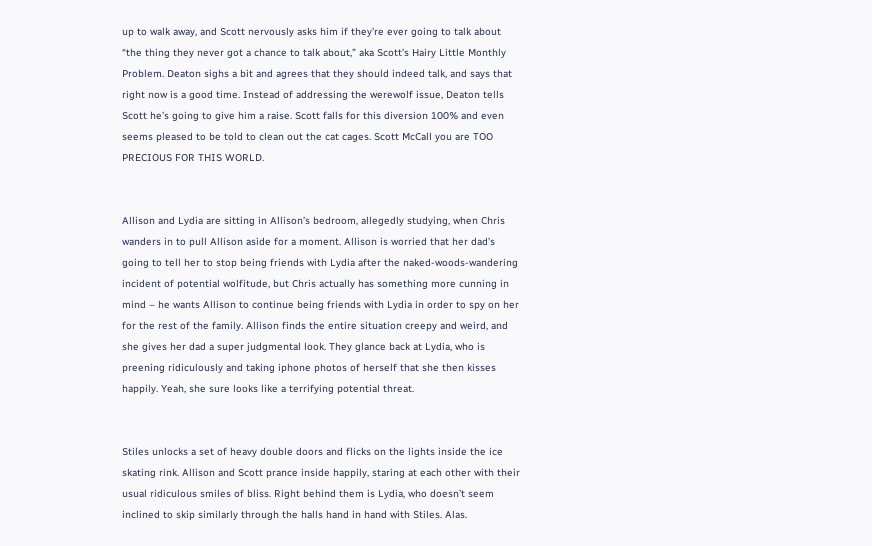up to walk away, and Scott nervously asks him if they’re ever going to talk about “the thing they never got a chance to talk about,” aka Scott’s Hairy Little Monthly Problem. Deaton sighs a bit and agrees that they should indeed talk, and says that right now is a good time. Instead of addressing the werewolf issue, Deaton tells Scott he’s going to give him a raise. Scott falls for this diversion 100% and even seems pleased to be told to clean out the cat cages. Scott McCall you are TOO PRECIOUS FOR THIS WORLD.


Allison and Lydia are sitting in Allison’s bedroom, allegedly studying, when Chris wanders in to pull Allison aside for a moment. Allison is worried that her dad’s going to tell her to stop being friends with Lydia after the naked-woods-wandering incident of potential wolfitude, but Chris actually has something more cunning in mind – he wants Allison to continue being friends with Lydia in order to spy on her for the rest of the family. Allison finds the entire situation creepy and weird, and she gives her dad a super judgmental look. They glance back at Lydia, who is preening ridiculously and taking iphone photos of herself that she then kisses happily. Yeah, she sure looks like a terrifying potential threat.


Stiles unlocks a set of heavy double doors and flicks on the lights inside the ice skating rink. Allison and Scott prance inside happily, staring at each other with their usual ridiculous smiles of bliss. Right behind them is Lydia, who doesn’t seem inclined to skip similarly through the halls hand in hand with Stiles. Alas.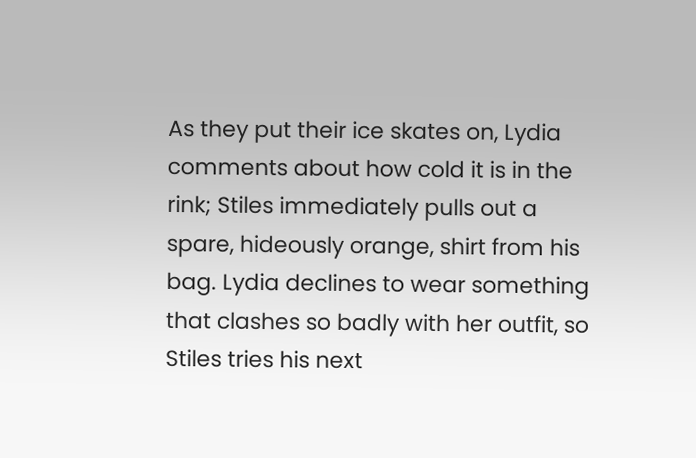As they put their ice skates on, Lydia comments about how cold it is in the rink; Stiles immediately pulls out a spare, hideously orange, shirt from his bag. Lydia declines to wear something that clashes so badly with her outfit, so Stiles tries his next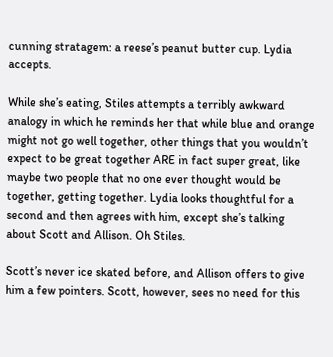cunning stratagem: a reese’s peanut butter cup. Lydia accepts.

While she’s eating, Stiles attempts a terribly awkward analogy in which he reminds her that while blue and orange might not go well together, other things that you wouldn’t expect to be great together ARE in fact super great, like maybe two people that no one ever thought would be together, getting together. Lydia looks thoughtful for a second and then agrees with him, except she’s talking about Scott and Allison. Oh Stiles.

Scott’s never ice skated before, and Allison offers to give him a few pointers. Scott, however, sees no need for this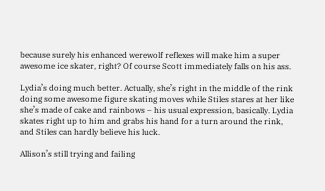because surely his enhanced werewolf reflexes will make him a super awesome ice skater, right? Of course Scott immediately falls on his ass.

Lydia’s doing much better. Actually, she’s right in the middle of the rink doing some awesome figure skating moves while Stiles stares at her like she’s made of cake and rainbows – his usual expression, basically. Lydia skates right up to him and grabs his hand for a turn around the rink, and Stiles can hardly believe his luck.

Allison’s still trying and failing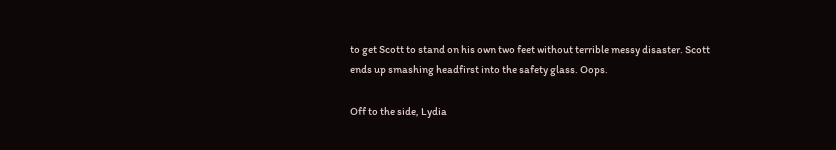to get Scott to stand on his own two feet without terrible messy disaster. Scott ends up smashing headfirst into the safety glass. Oops.

Off to the side, Lydia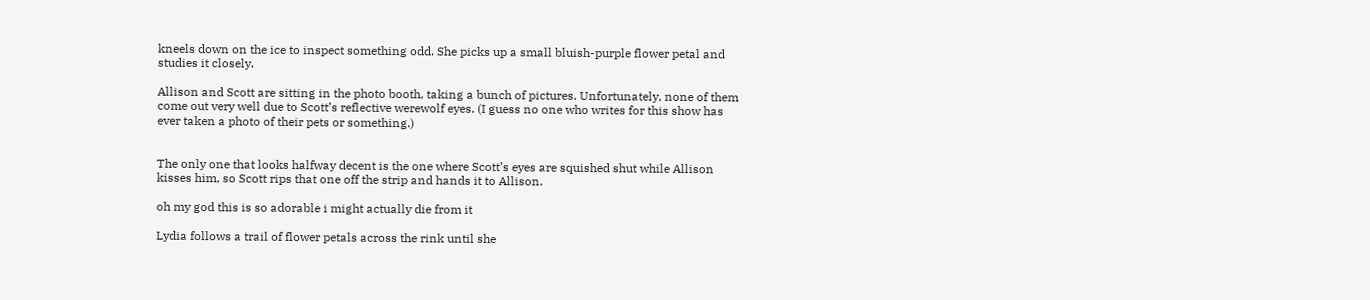kneels down on the ice to inspect something odd. She picks up a small bluish-purple flower petal and studies it closely.

Allison and Scott are sitting in the photo booth, taking a bunch of pictures. Unfortunately, none of them come out very well due to Scott’s reflective werewolf eyes. (I guess no one who writes for this show has ever taken a photo of their pets or something.)


The only one that looks halfway decent is the one where Scott’s eyes are squished shut while Allison kisses him, so Scott rips that one off the strip and hands it to Allison.

oh my god this is so adorable i might actually die from it

Lydia follows a trail of flower petals across the rink until she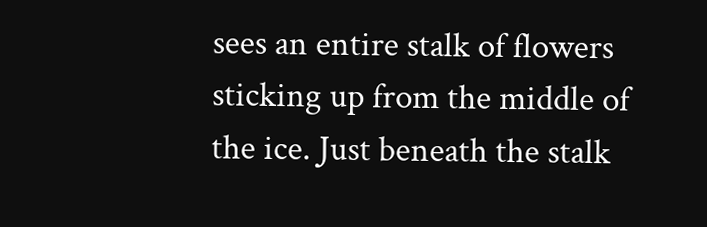sees an entire stalk of flowers sticking up from the middle of the ice. Just beneath the stalk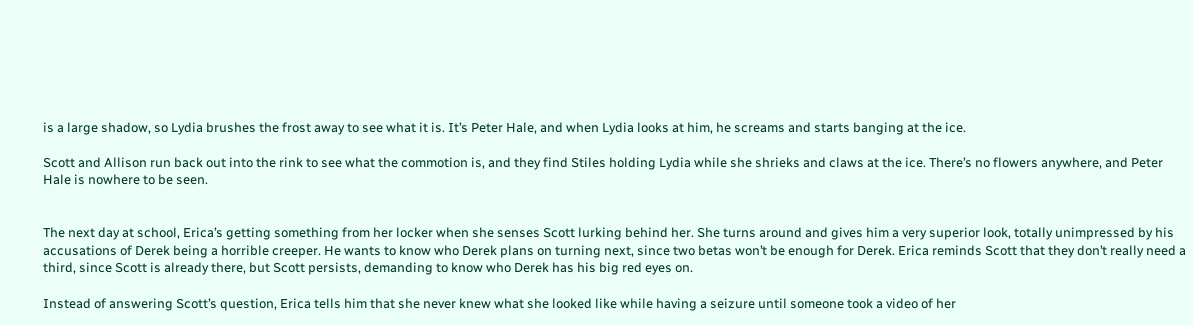is a large shadow, so Lydia brushes the frost away to see what it is. It’s Peter Hale, and when Lydia looks at him, he screams and starts banging at the ice.

Scott and Allison run back out into the rink to see what the commotion is, and they find Stiles holding Lydia while she shrieks and claws at the ice. There’s no flowers anywhere, and Peter Hale is nowhere to be seen.


The next day at school, Erica’s getting something from her locker when she senses Scott lurking behind her. She turns around and gives him a very superior look, totally unimpressed by his accusations of Derek being a horrible creeper. He wants to know who Derek plans on turning next, since two betas won’t be enough for Derek. Erica reminds Scott that they don’t really need a third, since Scott is already there, but Scott persists, demanding to know who Derek has his big red eyes on.

Instead of answering Scott’s question, Erica tells him that she never knew what she looked like while having a seizure until someone took a video of her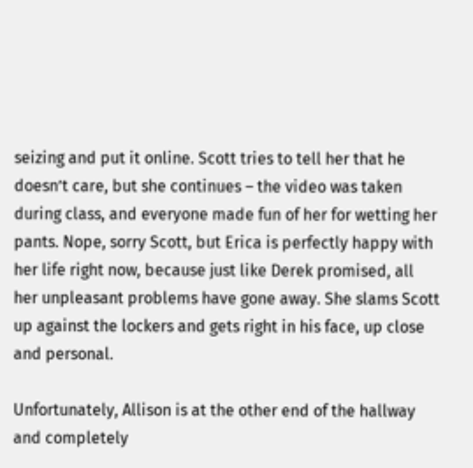seizing and put it online. Scott tries to tell her that he doesn’t care, but she continues – the video was taken during class, and everyone made fun of her for wetting her pants. Nope, sorry Scott, but Erica is perfectly happy with her life right now, because just like Derek promised, all her unpleasant problems have gone away. She slams Scott up against the lockers and gets right in his face, up close and personal.

Unfortunately, Allison is at the other end of the hallway and completely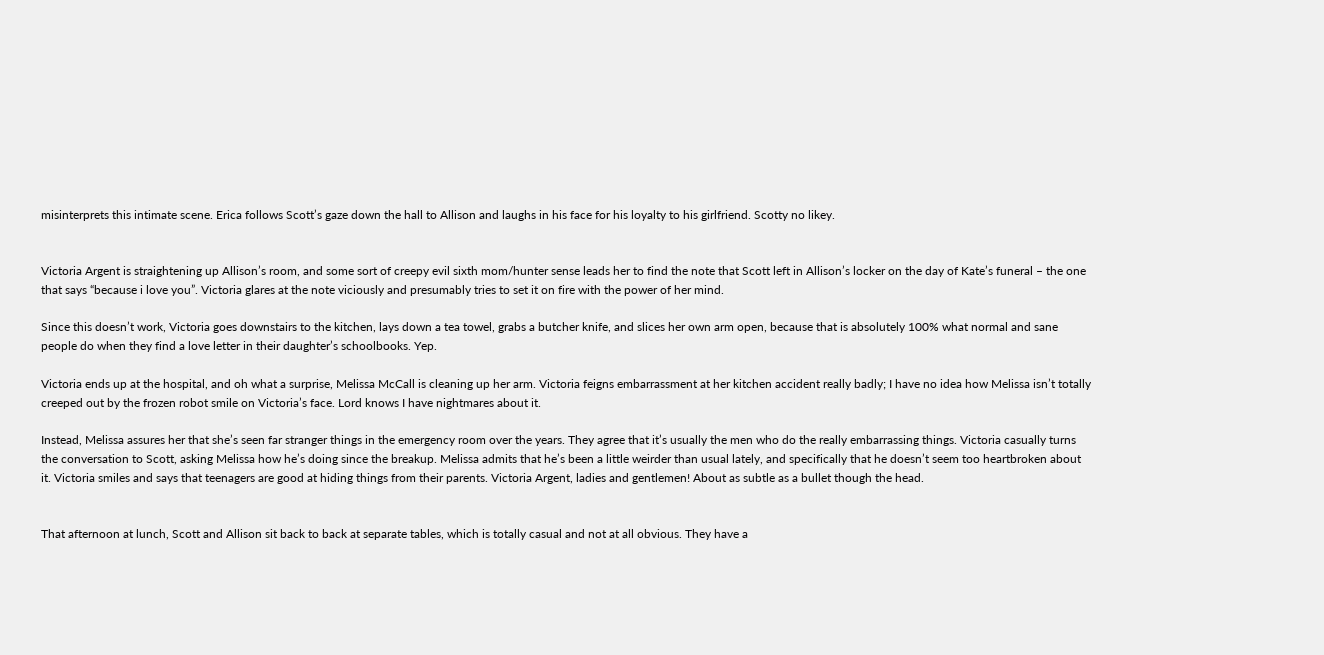misinterprets this intimate scene. Erica follows Scott’s gaze down the hall to Allison and laughs in his face for his loyalty to his girlfriend. Scotty no likey.


Victoria Argent is straightening up Allison’s room, and some sort of creepy evil sixth mom/hunter sense leads her to find the note that Scott left in Allison’s locker on the day of Kate’s funeral – the one that says “because i love you”. Victoria glares at the note viciously and presumably tries to set it on fire with the power of her mind.

Since this doesn’t work, Victoria goes downstairs to the kitchen, lays down a tea towel, grabs a butcher knife, and slices her own arm open, because that is absolutely 100% what normal and sane people do when they find a love letter in their daughter’s schoolbooks. Yep.

Victoria ends up at the hospital, and oh what a surprise, Melissa McCall is cleaning up her arm. Victoria feigns embarrassment at her kitchen accident really badly; I have no idea how Melissa isn’t totally creeped out by the frozen robot smile on Victoria’s face. Lord knows I have nightmares about it.

Instead, Melissa assures her that she’s seen far stranger things in the emergency room over the years. They agree that it’s usually the men who do the really embarrassing things. Victoria casually turns the conversation to Scott, asking Melissa how he’s doing since the breakup. Melissa admits that he’s been a little weirder than usual lately, and specifically that he doesn’t seem too heartbroken about it. Victoria smiles and says that teenagers are good at hiding things from their parents. Victoria Argent, ladies and gentlemen! About as subtle as a bullet though the head.


That afternoon at lunch, Scott and Allison sit back to back at separate tables, which is totally casual and not at all obvious. They have a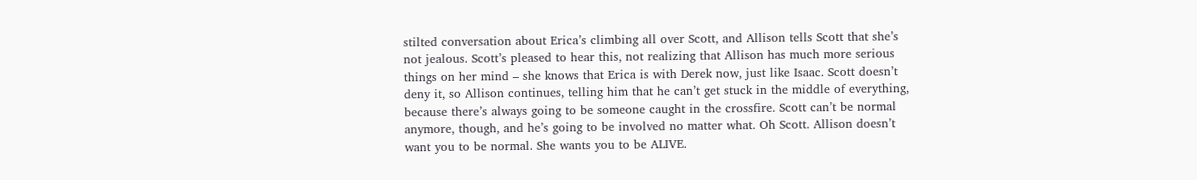stilted conversation about Erica’s climbing all over Scott, and Allison tells Scott that she’s not jealous. Scott’s pleased to hear this, not realizing that Allison has much more serious things on her mind – she knows that Erica is with Derek now, just like Isaac. Scott doesn’t deny it, so Allison continues, telling him that he can’t get stuck in the middle of everything, because there’s always going to be someone caught in the crossfire. Scott can’t be normal anymore, though, and he’s going to be involved no matter what. Oh Scott. Allison doesn’t want you to be normal. She wants you to be ALIVE.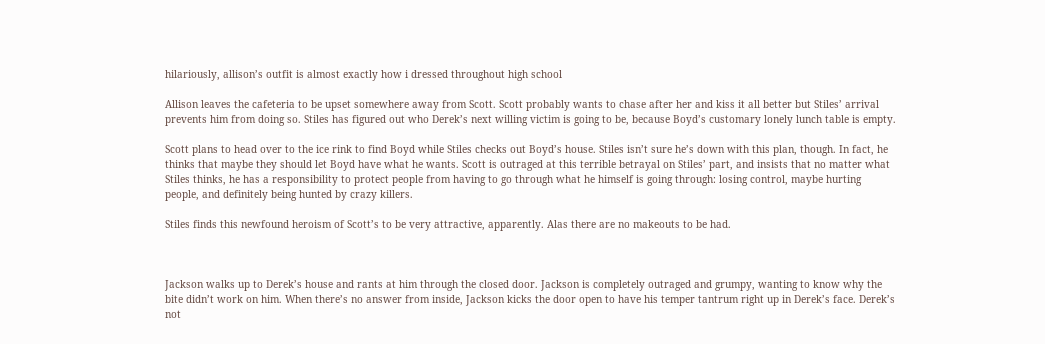hilariously, allison’s outfit is almost exactly how i dressed throughout high school

Allison leaves the cafeteria to be upset somewhere away from Scott. Scott probably wants to chase after her and kiss it all better but Stiles’ arrival prevents him from doing so. Stiles has figured out who Derek’s next willing victim is going to be, because Boyd’s customary lonely lunch table is empty.

Scott plans to head over to the ice rink to find Boyd while Stiles checks out Boyd’s house. Stiles isn’t sure he’s down with this plan, though. In fact, he thinks that maybe they should let Boyd have what he wants. Scott is outraged at this terrible betrayal on Stiles’ part, and insists that no matter what Stiles thinks, he has a responsibility to protect people from having to go through what he himself is going through: losing control, maybe hurting people, and definitely being hunted by crazy killers.

Stiles finds this newfound heroism of Scott’s to be very attractive, apparently. Alas there are no makeouts to be had.



Jackson walks up to Derek’s house and rants at him through the closed door. Jackson is completely outraged and grumpy, wanting to know why the bite didn’t work on him. When there’s no answer from inside, Jackson kicks the door open to have his temper tantrum right up in Derek’s face. Derek’s not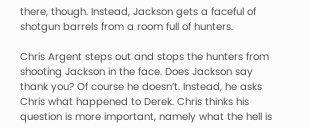there, though. Instead, Jackson gets a faceful of shotgun barrels from a room full of hunters.

Chris Argent steps out and stops the hunters from shooting Jackson in the face. Does Jackson say thank you? Of course he doesn’t. Instead, he asks Chris what happened to Derek. Chris thinks his question is more important, namely what the hell is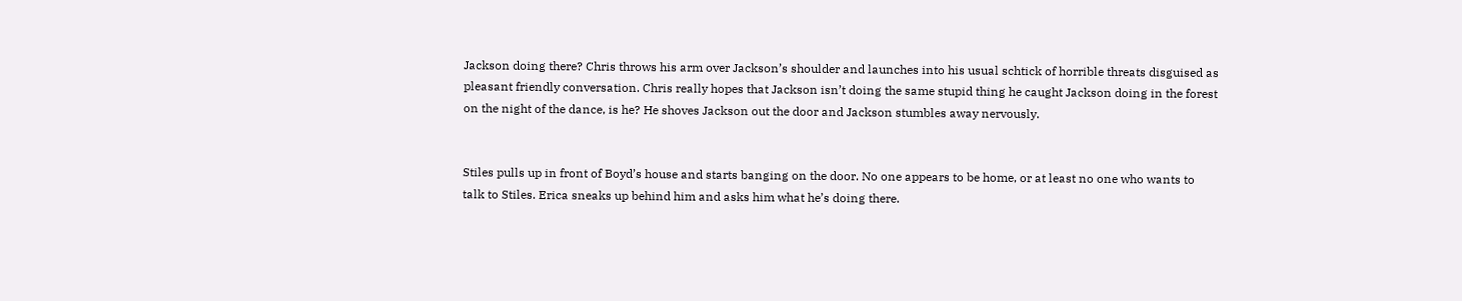Jackson doing there? Chris throws his arm over Jackson’s shoulder and launches into his usual schtick of horrible threats disguised as pleasant friendly conversation. Chris really hopes that Jackson isn’t doing the same stupid thing he caught Jackson doing in the forest on the night of the dance, is he? He shoves Jackson out the door and Jackson stumbles away nervously.


Stiles pulls up in front of Boyd’s house and starts banging on the door. No one appears to be home, or at least no one who wants to talk to Stiles. Erica sneaks up behind him and asks him what he’s doing there.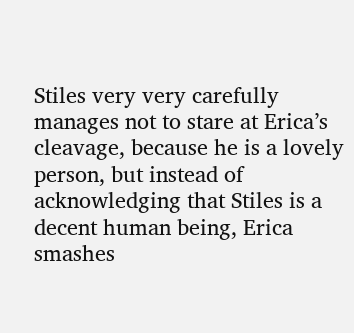Stiles very very carefully manages not to stare at Erica’s cleavage, because he is a lovely person, but instead of acknowledging that Stiles is a decent human being, Erica smashes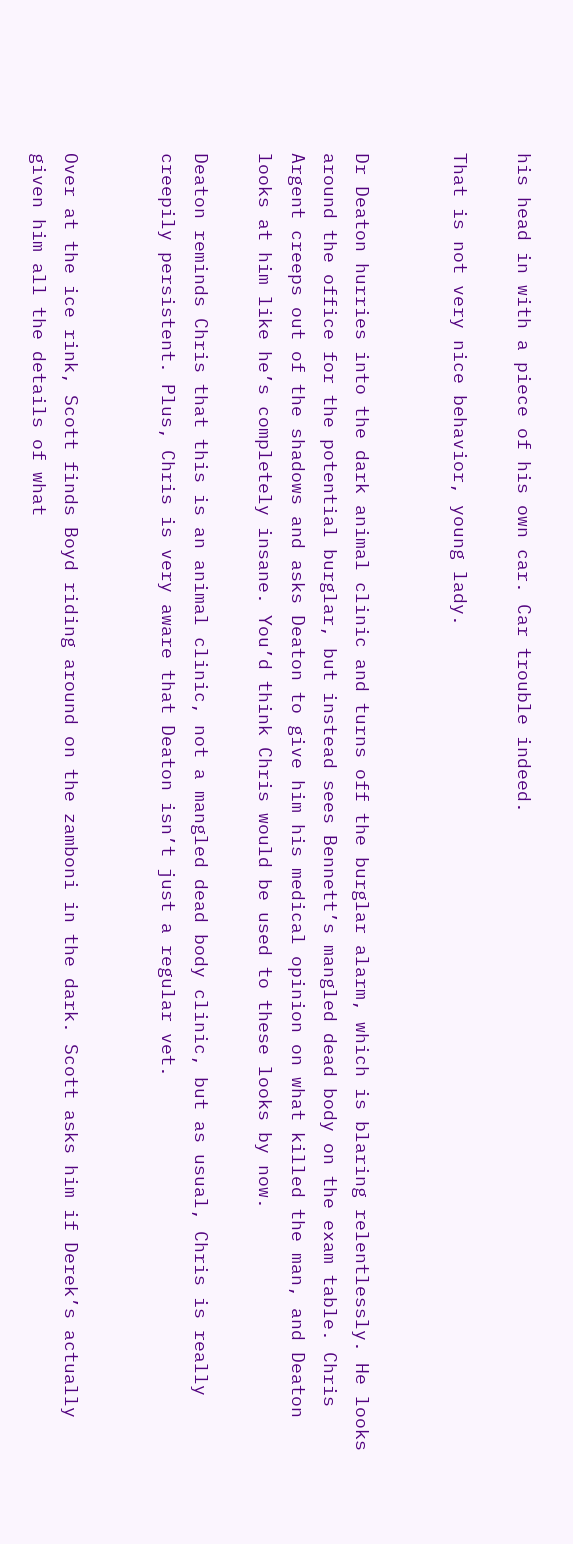his head in with a piece of his own car. Car trouble indeed.

That is not very nice behavior, young lady.


Dr Deaton hurries into the dark animal clinic and turns off the burglar alarm, which is blaring relentlessly. He looks around the office for the potential burglar, but instead sees Bennett’s mangled dead body on the exam table. Chris Argent creeps out of the shadows and asks Deaton to give him his medical opinion on what killed the man, and Deaton looks at him like he’s completely insane. You’d think Chris would be used to these looks by now.

Deaton reminds Chris that this is an animal clinic, not a mangled dead body clinic, but as usual, Chris is really creepily persistent. Plus, Chris is very aware that Deaton isn’t just a regular vet.


Over at the ice rink, Scott finds Boyd riding around on the zamboni in the dark. Scott asks him if Derek’s actually given him all the details of what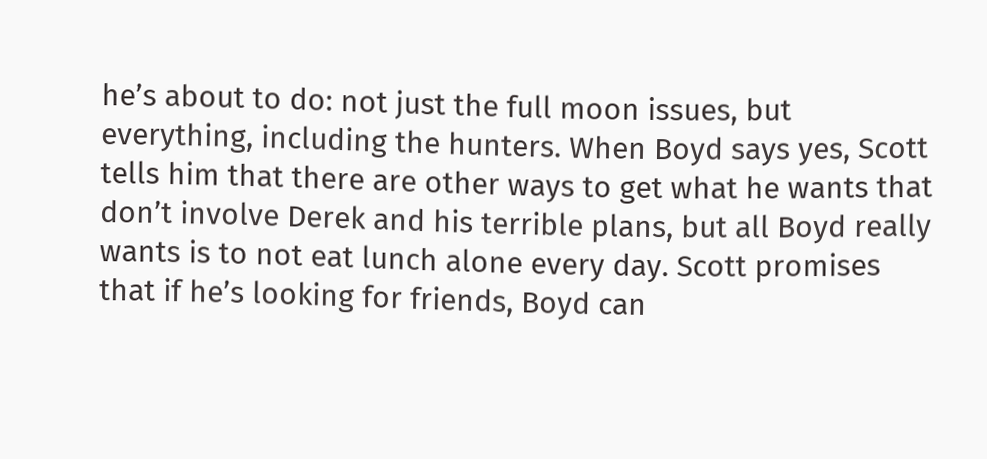he’s about to do: not just the full moon issues, but everything, including the hunters. When Boyd says yes, Scott tells him that there are other ways to get what he wants that don’t involve Derek and his terrible plans, but all Boyd really wants is to not eat lunch alone every day. Scott promises that if he’s looking for friends, Boyd can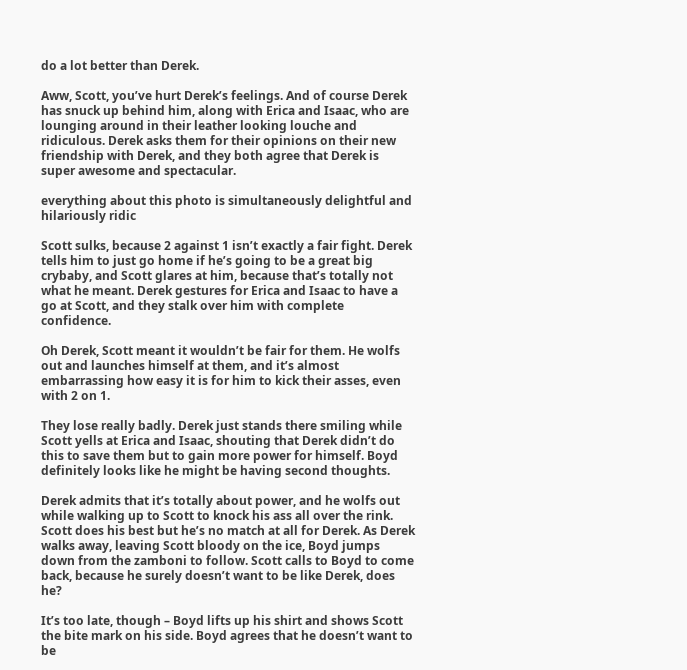do a lot better than Derek.

Aww, Scott, you’ve hurt Derek’s feelings. And of course Derek has snuck up behind him, along with Erica and Isaac, who are lounging around in their leather looking louche and ridiculous. Derek asks them for their opinions on their new friendship with Derek, and they both agree that Derek is super awesome and spectacular.

everything about this photo is simultaneously delightful and hilariously ridic

Scott sulks, because 2 against 1 isn’t exactly a fair fight. Derek tells him to just go home if he’s going to be a great big crybaby, and Scott glares at him, because that’s totally not what he meant. Derek gestures for Erica and Isaac to have a go at Scott, and they stalk over him with complete confidence.

Oh Derek, Scott meant it wouldn’t be fair for them. He wolfs out and launches himself at them, and it’s almost embarrassing how easy it is for him to kick their asses, even with 2 on 1.

They lose really badly. Derek just stands there smiling while Scott yells at Erica and Isaac, shouting that Derek didn’t do this to save them but to gain more power for himself. Boyd definitely looks like he might be having second thoughts.

Derek admits that it’s totally about power, and he wolfs out while walking up to Scott to knock his ass all over the rink. Scott does his best but he’s no match at all for Derek. As Derek walks away, leaving Scott bloody on the ice, Boyd jumps down from the zamboni to follow. Scott calls to Boyd to come back, because he surely doesn’t want to be like Derek, does he?

It’s too late, though – Boyd lifts up his shirt and shows Scott the bite mark on his side. Boyd agrees that he doesn’t want to be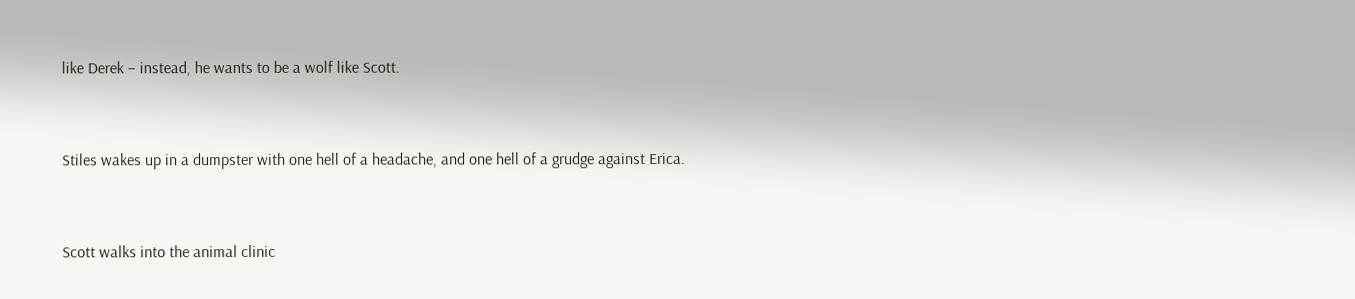like Derek – instead, he wants to be a wolf like Scott.


Stiles wakes up in a dumpster with one hell of a headache, and one hell of a grudge against Erica.


Scott walks into the animal clinic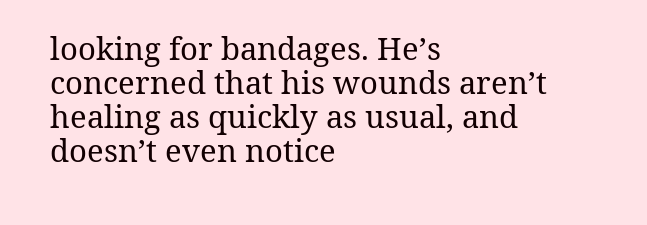looking for bandages. He’s concerned that his wounds aren’t healing as quickly as usual, and doesn’t even notice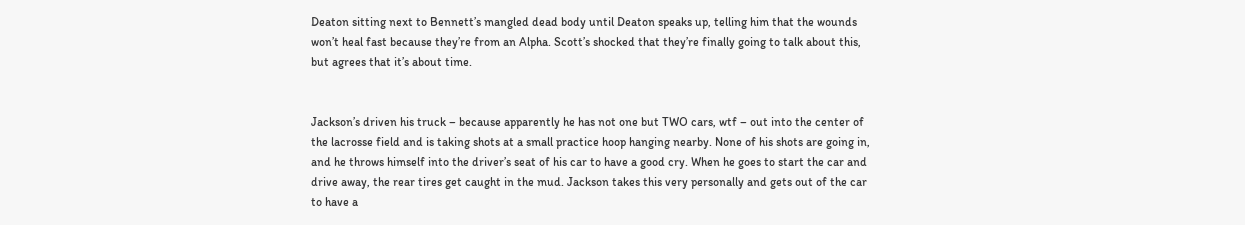Deaton sitting next to Bennett’s mangled dead body until Deaton speaks up, telling him that the wounds won’t heal fast because they’re from an Alpha. Scott’s shocked that they’re finally going to talk about this, but agrees that it’s about time.


Jackson’s driven his truck – because apparently he has not one but TWO cars, wtf – out into the center of the lacrosse field and is taking shots at a small practice hoop hanging nearby. None of his shots are going in, and he throws himself into the driver’s seat of his car to have a good cry. When he goes to start the car and drive away, the rear tires get caught in the mud. Jackson takes this very personally and gets out of the car to have a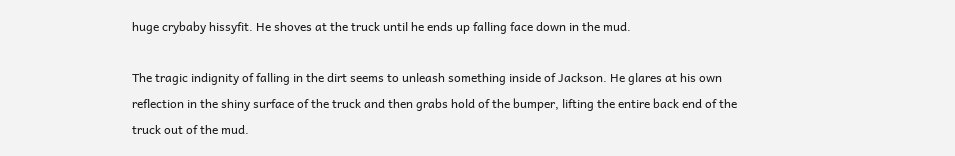huge crybaby hissyfit. He shoves at the truck until he ends up falling face down in the mud.

The tragic indignity of falling in the dirt seems to unleash something inside of Jackson. He glares at his own reflection in the shiny surface of the truck and then grabs hold of the bumper, lifting the entire back end of the truck out of the mud.